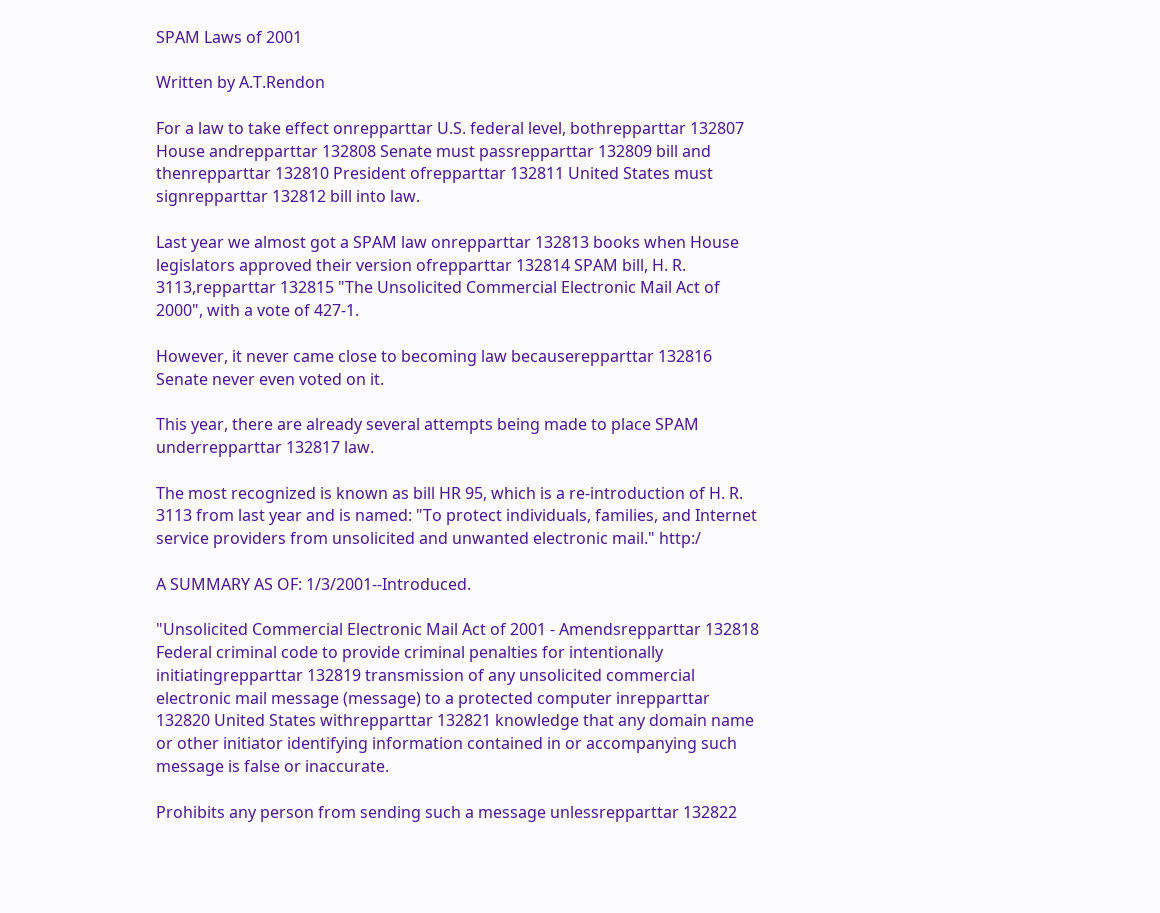SPAM Laws of 2001

Written by A.T.Rendon

For a law to take effect onrepparttar U.S. federal level, bothrepparttar 132807 House andrepparttar 132808 Senate must passrepparttar 132809 bill and thenrepparttar 132810 President ofrepparttar 132811 United States must signrepparttar 132812 bill into law.

Last year we almost got a SPAM law onrepparttar 132813 books when House legislators approved their version ofrepparttar 132814 SPAM bill, H. R. 3113,repparttar 132815 "The Unsolicited Commercial Electronic Mail Act of 2000", with a vote of 427-1.

However, it never came close to becoming law becauserepparttar 132816 Senate never even voted on it.

This year, there are already several attempts being made to place SPAM underrepparttar 132817 law.

The most recognized is known as bill HR 95, which is a re-introduction of H. R. 3113 from last year and is named: "To protect individuals, families, and Internet service providers from unsolicited and unwanted electronic mail." http:/

A SUMMARY AS OF: 1/3/2001--Introduced.

"Unsolicited Commercial Electronic Mail Act of 2001 - Amendsrepparttar 132818 Federal criminal code to provide criminal penalties for intentionally initiatingrepparttar 132819 transmission of any unsolicited commercial electronic mail message (message) to a protected computer inrepparttar 132820 United States withrepparttar 132821 knowledge that any domain name or other initiator identifying information contained in or accompanying such message is false or inaccurate.

Prohibits any person from sending such a message unlessrepparttar 132822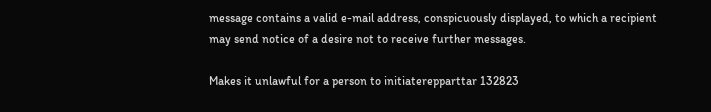message contains a valid e-mail address, conspicuously displayed, to which a recipient may send notice of a desire not to receive further messages.

Makes it unlawful for a person to initiaterepparttar 132823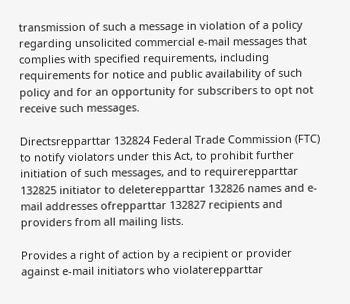transmission of such a message in violation of a policy regarding unsolicited commercial e-mail messages that complies with specified requirements, including requirements for notice and public availability of such policy and for an opportunity for subscribers to opt not receive such messages.

Directsrepparttar 132824 Federal Trade Commission (FTC) to notify violators under this Act, to prohibit further initiation of such messages, and to requirerepparttar 132825 initiator to deleterepparttar 132826 names and e-mail addresses ofrepparttar 132827 recipients and providers from all mailing lists.

Provides a right of action by a recipient or provider against e-mail initiators who violaterepparttar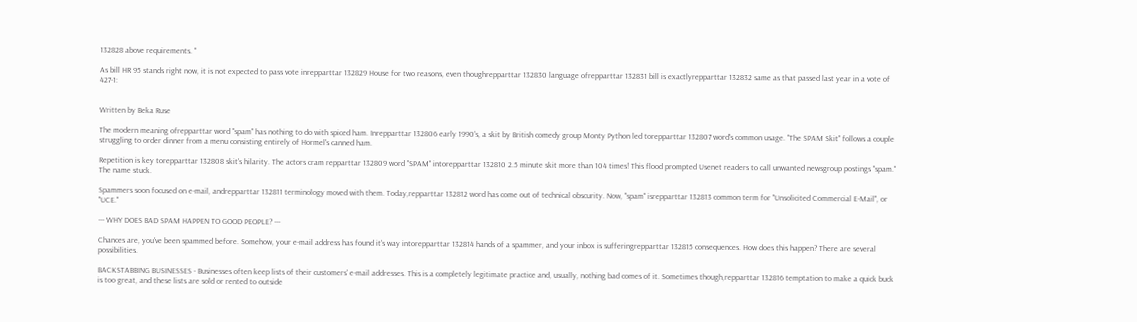132828 above requirements. "

As bill HR 95 stands right now, it is not expected to pass vote inrepparttar 132829 House for two reasons, even thoughrepparttar 132830 language ofrepparttar 132831 bill is exactlyrepparttar 132832 same as that passed last year in a vote of 427-1:


Written by Beka Ruse

The modern meaning ofrepparttar word "spam" has nothing to do with spiced ham. Inrepparttar 132806 early 1990's, a skit by British comedy group Monty Python led torepparttar 132807 word's common usage. "The SPAM Skit" follows a couple struggling to order dinner from a menu consisting entirely of Hormel's canned ham.

Repetition is key torepparttar 132808 skit's hilarity. The actors cram repparttar 132809 word "SPAM" intorepparttar 132810 2.5 minute skit more than 104 times! This flood prompted Usenet readers to call unwanted newsgroup postings "spam." The name stuck.

Spammers soon focused on e-mail, andrepparttar 132811 terminology moved with them. Today,repparttar 132812 word has come out of technical obscurity. Now, "spam" isrepparttar 132813 common term for "Unsolicited Commercial E-Mail", or "UCE."

--- WHY DOES BAD SPAM HAPPEN TO GOOD PEOPLE? ---

Chances are, you've been spammed before. Somehow, your e-mail address has found it's way intorepparttar 132814 hands of a spammer, and your inbox is sufferingrepparttar 132815 consequences. How does this happen? There are several possibilities.

BACKSTABBING BUSINESSES - Businesses often keep lists of their customers' e-mail addresses. This is a completely legitimate practice and, usually, nothing bad comes of it. Sometimes though,repparttar 132816 temptation to make a quick buck is too great, and these lists are sold or rented to outside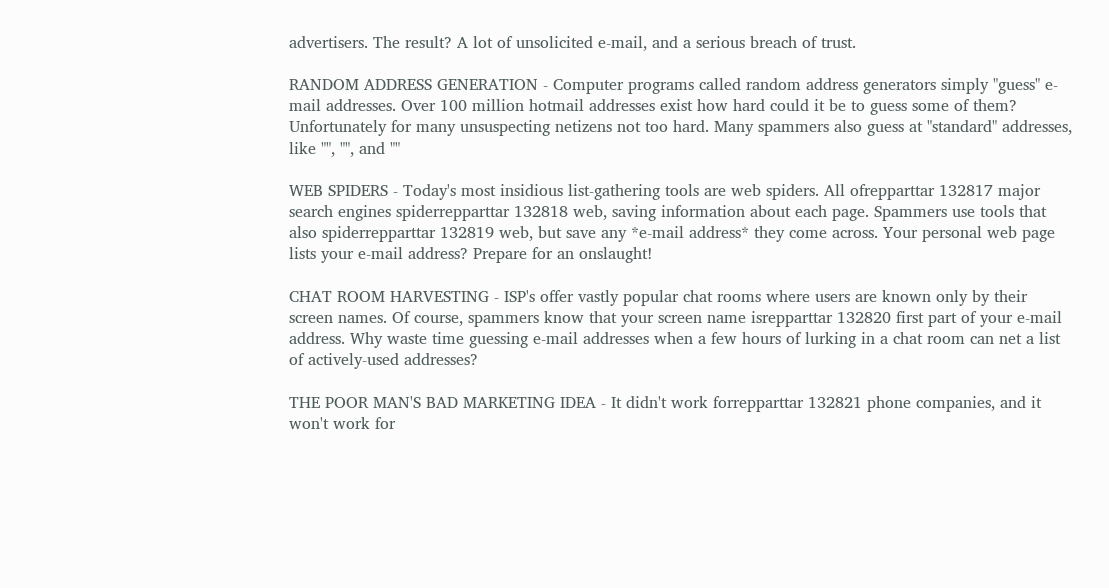advertisers. The result? A lot of unsolicited e-mail, and a serious breach of trust.

RANDOM ADDRESS GENERATION - Computer programs called random address generators simply "guess" e-mail addresses. Over 100 million hotmail addresses exist how hard could it be to guess some of them? Unfortunately for many unsuspecting netizens not too hard. Many spammers also guess at "standard" addresses, like "", "", and ""

WEB SPIDERS - Today's most insidious list-gathering tools are web spiders. All ofrepparttar 132817 major search engines spiderrepparttar 132818 web, saving information about each page. Spammers use tools that also spiderrepparttar 132819 web, but save any *e-mail address* they come across. Your personal web page lists your e-mail address? Prepare for an onslaught!

CHAT ROOM HARVESTING - ISP's offer vastly popular chat rooms where users are known only by their screen names. Of course, spammers know that your screen name isrepparttar 132820 first part of your e-mail address. Why waste time guessing e-mail addresses when a few hours of lurking in a chat room can net a list of actively-used addresses?

THE POOR MAN'S BAD MARKETING IDEA - It didn't work forrepparttar 132821 phone companies, and it won't work for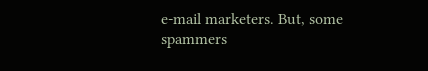e-mail marketers. But, some spammers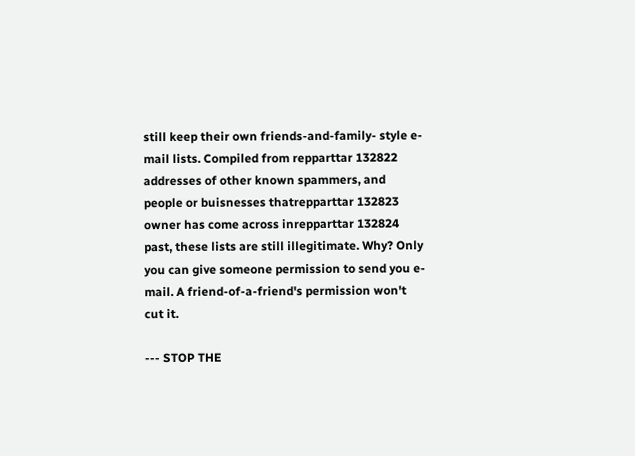still keep their own friends-and-family- style e-mail lists. Compiled from repparttar 132822 addresses of other known spammers, and people or buisnesses thatrepparttar 132823 owner has come across inrepparttar 132824 past, these lists are still illegitimate. Why? Only you can give someone permission to send you e-mail. A friend-of-a-friend's permission won't cut it.

--- STOP THE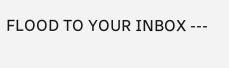FLOOD TO YOUR INBOX ---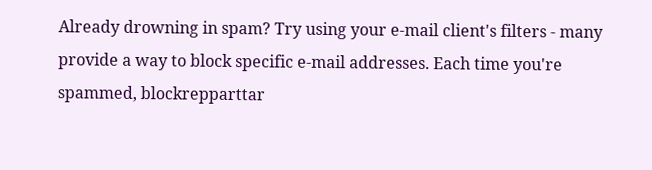Already drowning in spam? Try using your e-mail client's filters - many provide a way to block specific e-mail addresses. Each time you're spammed, blockrepparttar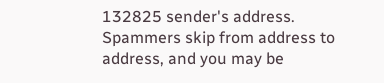132825 sender's address. Spammers skip from address to address, and you may be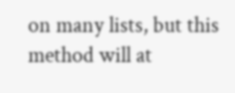on many lists, but this method will at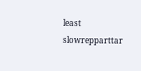least slowrepparttar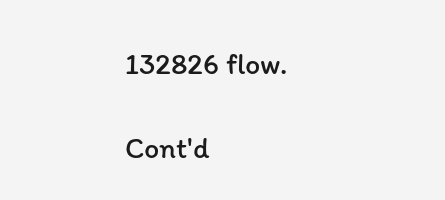132826 flow.

Cont'd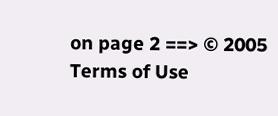on page 2 ==> © 2005
Terms of Use